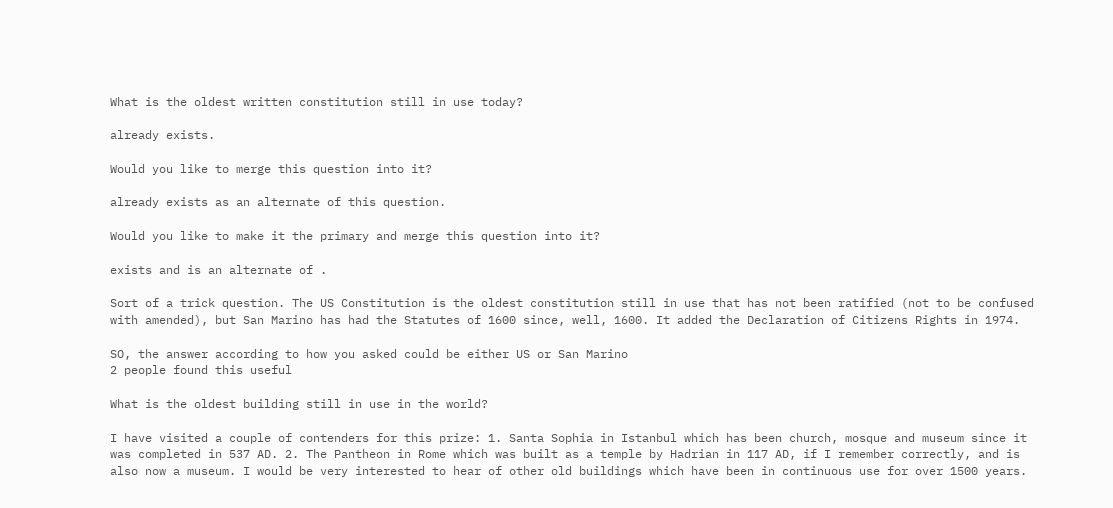What is the oldest written constitution still in use today?

already exists.

Would you like to merge this question into it?

already exists as an alternate of this question.

Would you like to make it the primary and merge this question into it?

exists and is an alternate of .

Sort of a trick question. The US Constitution is the oldest constitution still in use that has not been ratified (not to be confused with amended), but San Marino has had the Statutes of 1600 since, well, 1600. It added the Declaration of Citizens Rights in 1974.

SO, the answer according to how you asked could be either US or San Marino
2 people found this useful

What is the oldest building still in use in the world?

I have visited a couple of contenders for this prize: 1. Santa Sophia in Istanbul which has been church, mosque and museum since it was completed in 537 AD. 2. The Pantheon in Rome which was built as a temple by Hadrian in 117 AD, if I remember correctly, and is also now a museum. I would be very interested to hear of other old buildings which have been in continuous use for over 1500 years.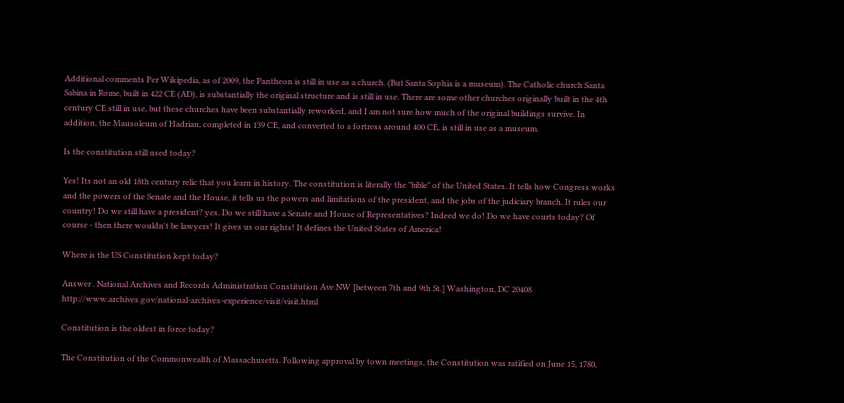Additional comments Per Wikipedia, as of 2009, the Pantheon is still in use as a church. (But Santa Sophia is a museum). The Catholic church Santa Sabina in Rome, built in 422 CE (AD), is substantially the original structure and is still in use. There are some other churches originally built in the 4th century CE still in use, but these churches have been substantially reworked, and I am not sure how much of the original buildings survive. In addition, the Mausoleum of Hadrian, completed in 139 CE, and converted to a fortress around 400 CE, is still in use as a museum.

Is the constitution still used today?

Yes! Its not an old 18th century relic that you learn in history. The constitution is literally the "bible" of the United States. It tells how Congress works and the powers of the Senate and the House, it tells us the powers and limitations of the president, and the jobs of the judiciary branch. It rules our country! Do we still have a president? yes. Do we still have a Senate and House of Representatives? Indeed we do! Do we have courts today? Of course - then there wouldn't be lawyers! It gives us our rights! It defines the United States of America!

Where is the US Constitution kept today?

Answer . National Archives and Records Administration Constitution Ave NW [between 7th and 9th St.] Washington, DC 20408 http://www.archives.gov/national-archives-experience/visit/visit.html

Constitution is the oldest in force today?

The Constitution of the Commonwealth of Massachusetts. Following approval by town meetings, the Constitution was ratified on June 15, 1780,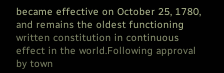became effective on October 25, 1780, and remains the oldest functioning written constitution in continuous effect in the world.Following approval by town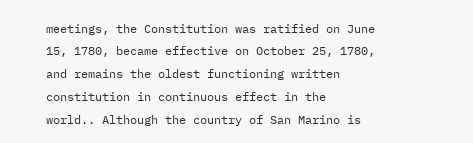meetings, the Constitution was ratified on June 15, 1780, became effective on October 25, 1780, and remains the oldest functioning written constitution in continuous effect in the world.. Although the country of San Marino is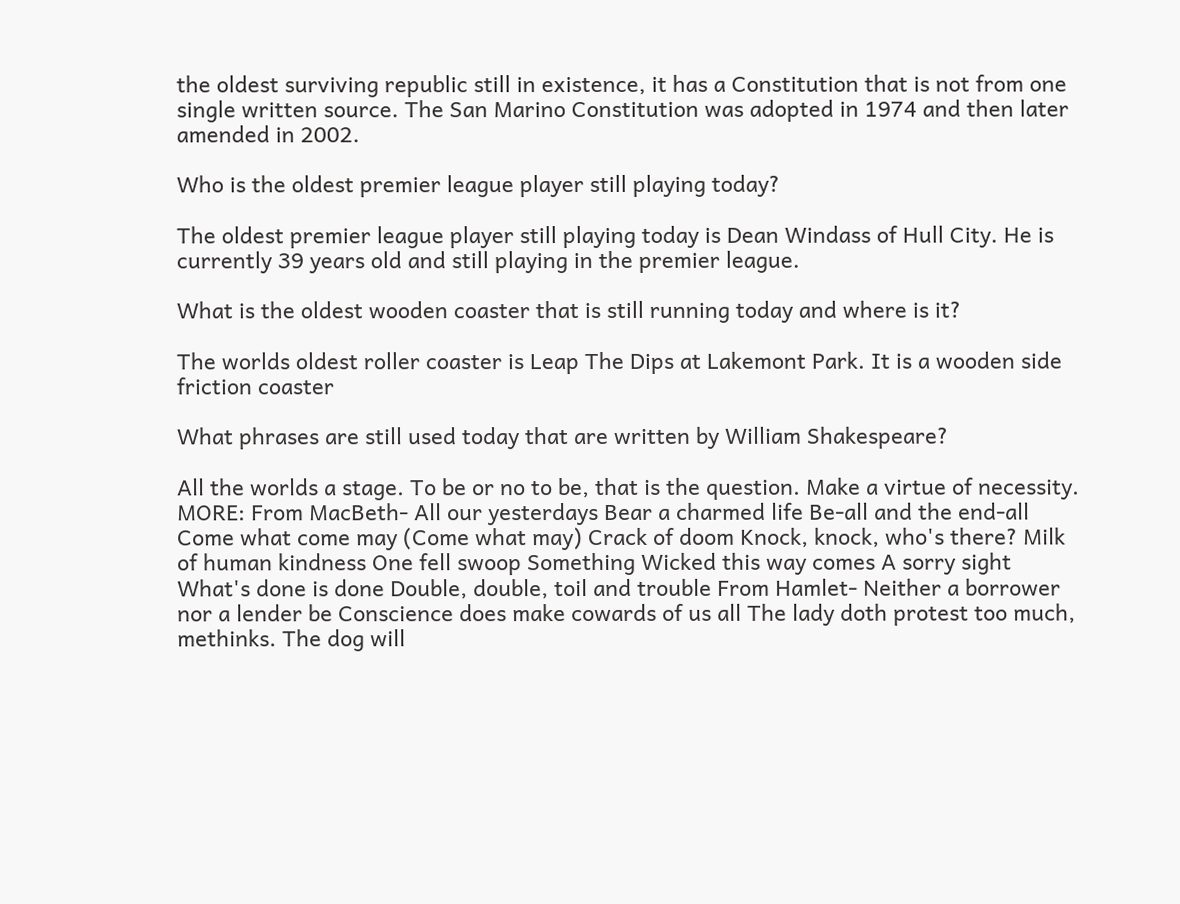the oldest surviving republic still in existence, it has a Constitution that is not from one single written source. The San Marino Constitution was adopted in 1974 and then later amended in 2002.

Who is the oldest premier league player still playing today?

The oldest premier league player still playing today is Dean Windass of Hull City. He is currently 39 years old and still playing in the premier league.

What is the oldest wooden coaster that is still running today and where is it?

The worlds oldest roller coaster is Leap The Dips at Lakemont Park. It is a wooden side friction coaster

What phrases are still used today that are written by William Shakespeare?

All the worlds a stage. To be or no to be, that is the question. Make a virtue of necessity. MORE: From MacBeth- All our yesterdays Bear a charmed life Be-all and the end-all Come what come may (Come what may) Crack of doom Knock, knock, who's there? Milk of human kindness One fell swoop Something Wicked this way comes A sorry sight What's done is done Double, double, toil and trouble From Hamlet- Neither a borrower nor a lender be Conscience does make cowards of us all The lady doth protest too much, methinks. The dog will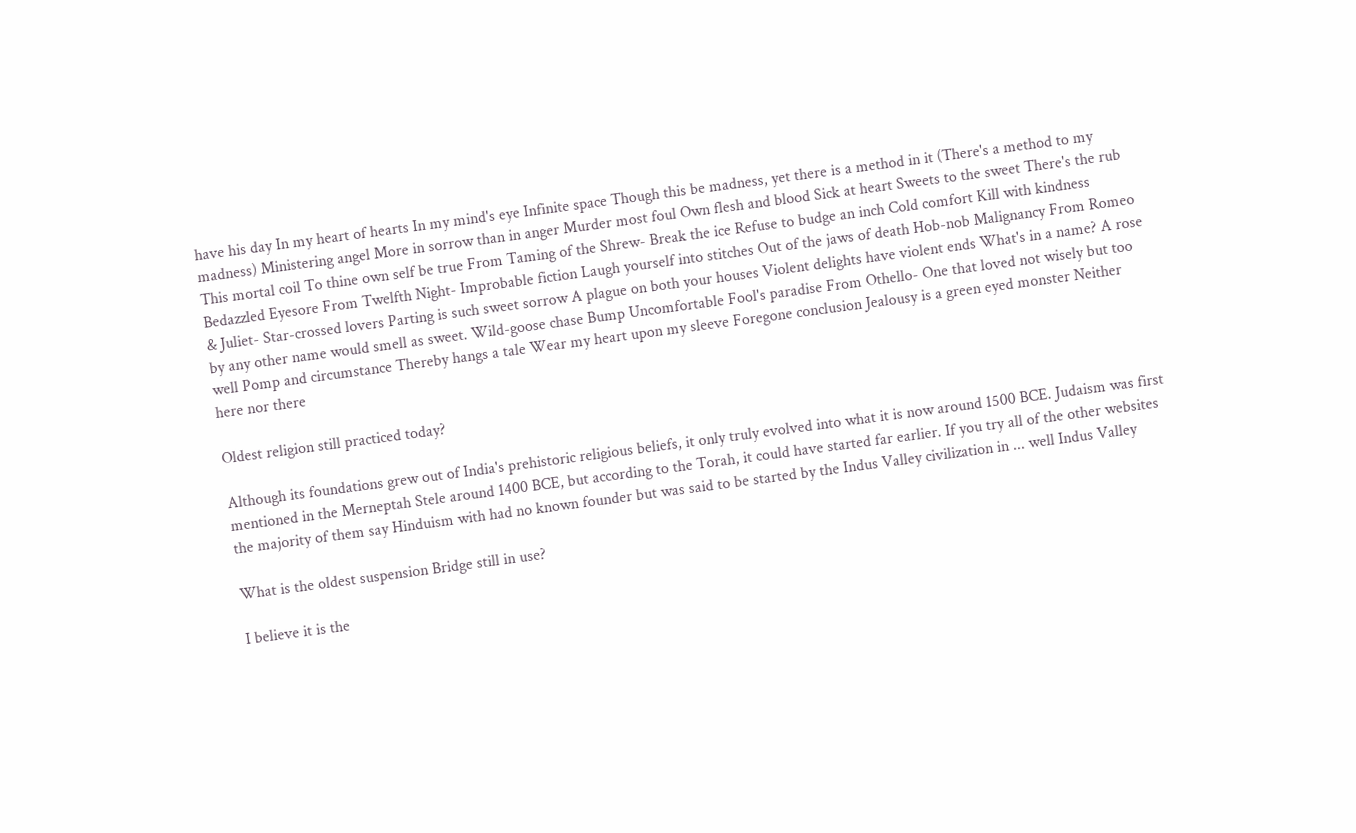have his day In my heart of hearts In my mind's eye Infinite space Though this be madness, yet there is a method in it (There's a method to my madness) Ministering angel More in sorrow than in anger Murder most foul Own flesh and blood Sick at heart Sweets to the sweet There's the rub This mortal coil To thine own self be true From Taming of the Shrew- Break the ice Refuse to budge an inch Cold comfort Kill with kindness Bedazzled Eyesore From Twelfth Night- Improbable fiction Laugh yourself into stitches Out of the jaws of death Hob-nob Malignancy From Romeo & Juliet- Star-crossed lovers Parting is such sweet sorrow A plague on both your houses Violent delights have violent ends What's in a name? A rose by any other name would smell as sweet. Wild-goose chase Bump Uncomfortable Fool's paradise From Othello- One that loved not wisely but too well Pomp and circumstance Thereby hangs a tale Wear my heart upon my sleeve Foregone conclusion Jealousy is a green eyed monster Neither here nor there

Oldest religion still practiced today?

Although its foundations grew out of India's prehistoric religious beliefs, it only truly evolved into what it is now around 1500 BCE. Judaism was first mentioned in the Merneptah Stele around 1400 BCE, but according to the Torah, it could have started far earlier. If you try all of the other websites the majority of them say Hinduism with had no known founder but was said to be started by the Indus Valley civilization in ... well Indus Valley

What is the oldest suspension Bridge still in use?

I believe it is the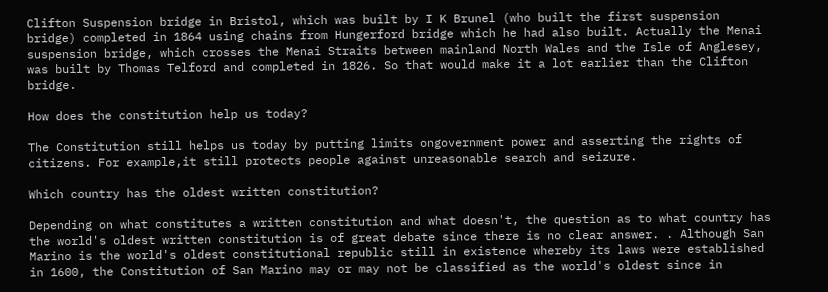Clifton Suspension bridge in Bristol, which was built by I K Brunel (who built the first suspension bridge) completed in 1864 using chains from Hungerford bridge which he had also built. Actually the Menai suspension bridge, which crosses the Menai Straits between mainland North Wales and the Isle of Anglesey, was built by Thomas Telford and completed in 1826. So that would make it a lot earlier than the Clifton bridge.

How does the constitution help us today?

The Constitution still helps us today by putting limits ongovernment power and asserting the rights of citizens. For example,it still protects people against unreasonable search and seizure.

Which country has the oldest written constitution?

Depending on what constitutes a written constitution and what doesn't, the question as to what country has the world's oldest written constitution is of great debate since there is no clear answer. . Although San Marino is the world's oldest constitutional republic still in existence whereby its laws were established in 1600, the Constitution of San Marino may or may not be classified as the world's oldest since in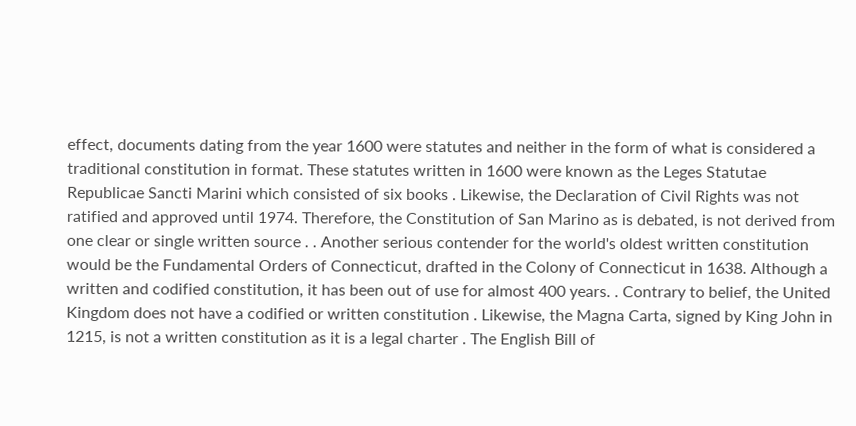effect, documents dating from the year 1600 were statutes and neither in the form of what is considered a traditional constitution in format. These statutes written in 1600 were known as the Leges Statutae Republicae Sancti Marini which consisted of six books . Likewise, the Declaration of Civil Rights was not ratified and approved until 1974. Therefore, the Constitution of San Marino as is debated, is not derived from one clear or single written source . . Another serious contender for the world's oldest written constitution would be the Fundamental Orders of Connecticut, drafted in the Colony of Connecticut in 1638. Although a written and codified constitution, it has been out of use for almost 400 years. . Contrary to belief, the United Kingdom does not have a codified or written constitution . Likewise, the Magna Carta, signed by King John in 1215, is not a written constitution as it is a legal charter . The English Bill of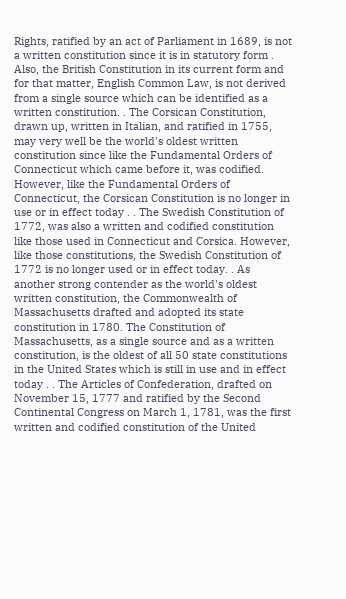Rights, ratified by an act of Parliament in 1689, is not a written constitution since it is in statutory form . Also, the British Constitution in its current form and for that matter, English Common Law, is not derived from a single source which can be identified as a written constitution. . The Corsican Constitution, drawn up, written in Italian, and ratified in 1755, may very well be the world's oldest written constitution since like the Fundamental Orders of Connecticut which came before it, was codified. However, like the Fundamental Orders of Connecticut, the Corsican Constitution is no longer in use or in effect today . . The Swedish Constitution of 1772, was also a written and codified constitution like those used in Connecticut and Corsica. However, like those constitutions, the Swedish Constitution of 1772 is no longer used or in effect today. . As another strong contender as the world's oldest written constitution, the Commonwealth of Massachusetts drafted and adopted its state constitution in 1780. The Constitution of Massachusetts, as a single source and as a written constitution, is the oldest of all 50 state constitutions in the United States which is still in use and in effect today . . The Articles of Confederation, drafted on November 15, 1777 and ratified by the Second Continental Congress on March 1, 1781, was the first written and codified constitution of the United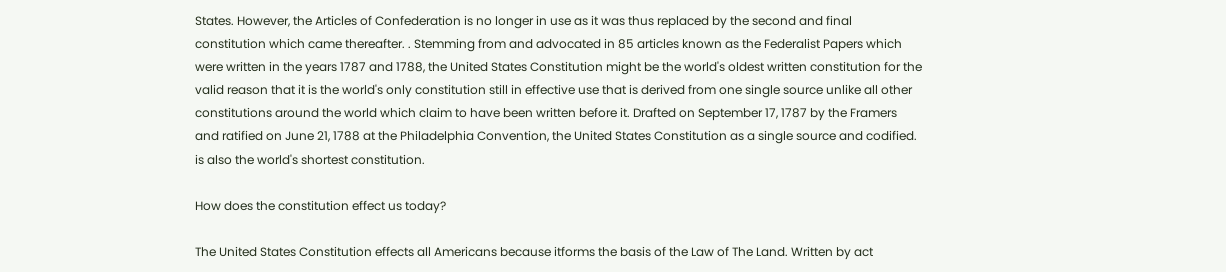States. However, the Articles of Confederation is no longer in use as it was thus replaced by the second and final constitution which came thereafter. . Stemming from and advocated in 85 articles known as the Federalist Papers which were written in the years 1787 and 1788, the United States Constitution might be the world's oldest written constitution for the valid reason that it is the world's only constitution still in effective use that is derived from one single source unlike all other constitutions around the world which claim to have been written before it. Drafted on September 17, 1787 by the Framers and ratified on June 21, 1788 at the Philadelphia Convention, the United States Constitution as a single source and codified. is also the world's shortest constitution.

How does the constitution effect us today?

The United States Constitution effects all Americans because itforms the basis of the Law of The Land. Written by act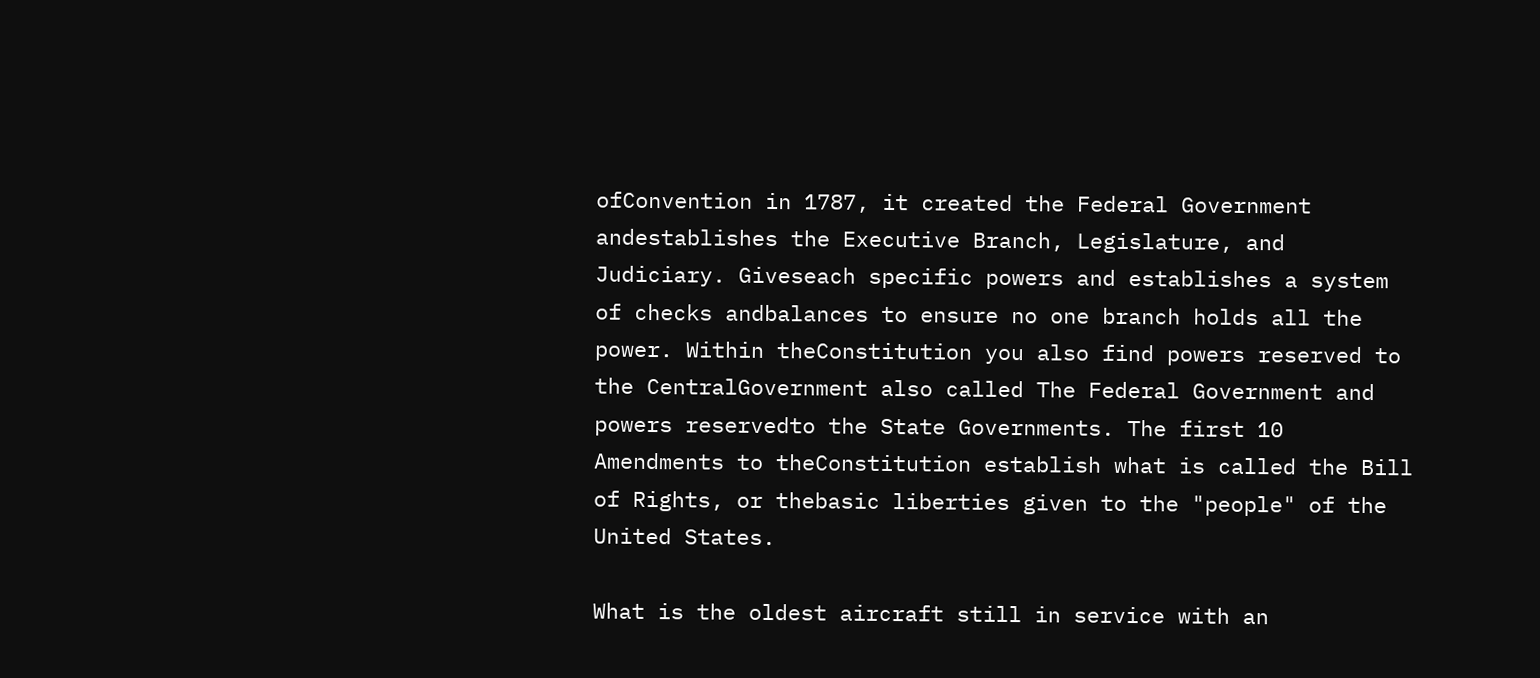ofConvention in 1787, it created the Federal Government andestablishes the Executive Branch, Legislature, and Judiciary. Giveseach specific powers and establishes a system of checks andbalances to ensure no one branch holds all the power. Within theConstitution you also find powers reserved to the CentralGovernment also called The Federal Government and powers reservedto the State Governments. The first 10 Amendments to theConstitution establish what is called the Bill of Rights, or thebasic liberties given to the "people" of the United States.

What is the oldest aircraft still in service with an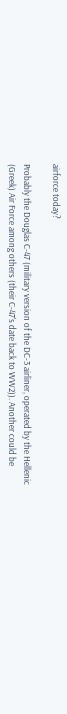airforce today?

Probably the Douglas C-47 (military version of the DC-3 airliner, operated by the Hellenic (Greek) Air Force among others (their C-47's date back to WW2)). Another could be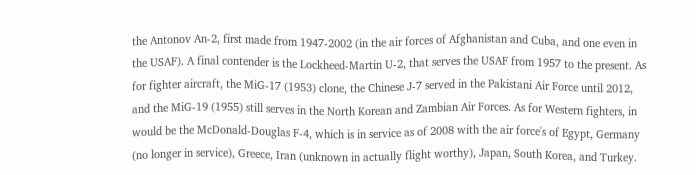the Antonov An-2, first made from 1947-2002 (in the air forces of Afghanistan and Cuba, and one even in the USAF). A final contender is the Lockheed-Martin U-2, that serves the USAF from 1957 to the present. As for fighter aircraft, the MiG-17 (1953) clone, the Chinese J-7 served in the Pakistani Air Force until 2012, and the MiG-19 (1955) still serves in the North Korean and Zambian Air Forces. As for Western fighters, in would be the McDonald-Douglas F-4, which is in service as of 2008 with the air force's of Egypt, Germany (no longer in service), Greece, Iran (unknown in actually flight worthy), Japan, South Korea, and Turkey.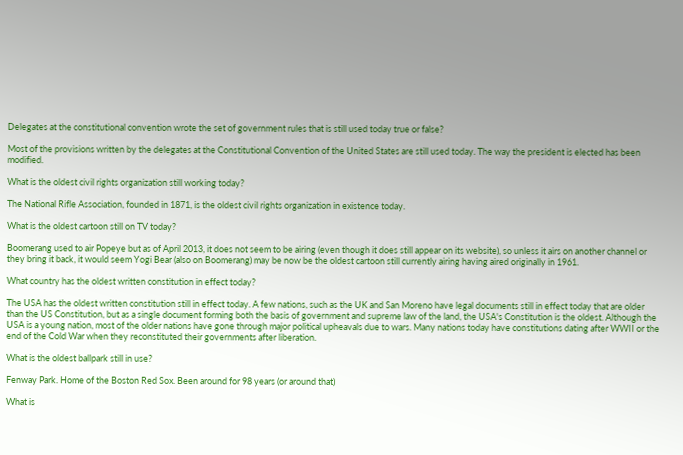Delegates at the constitutional convention wrote the set of government rules that is still used today true or false?

Most of the provisions written by the delegates at the Constitutional Convention of the United States are still used today. The way the president is elected has been modified.

What is the oldest civil rights organization still working today?

The National Rifle Association, founded in 1871, is the oldest civil rights organization in existence today.

What is the oldest cartoon still on TV today?

Boomerang used to air Popeye but as of April 2013, it does not seem to be airing (even though it does still appear on its website), so unless it airs on another channel or they bring it back, it would seem Yogi Bear (also on Boomerang) may be now be the oldest cartoon still currently airing having aired originally in 1961.

What country has the oldest written constitution in effect today?

The USA has the oldest written constitution still in effect today. A few nations, such as the UK and San Moreno have legal documents still in effect today that are older than the US Constitution, but as a single document forming both the basis of government and supreme law of the land, the USA's Constitution is the oldest. Although the USA is a young nation, most of the older nations have gone through major political upheavals due to wars. Many nations today have constitutions dating after WWII or the end of the Cold War when they reconstituted their governments after liberation.

What is the oldest ballpark still in use?

Fenway Park. Home of the Boston Red Sox. Been around for 98 years (or around that)

What is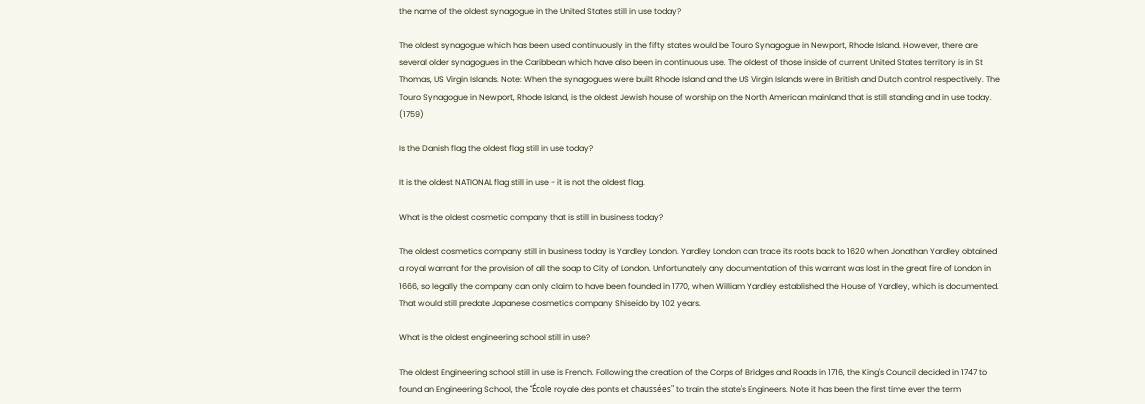the name of the oldest synagogue in the United States still in use today?

The oldest synagogue which has been used continuously in the fifty states would be Touro Synagogue in Newport, Rhode Island. However, there are several older synagogues in the Caribbean which have also been in continuous use. The oldest of those inside of current United States territory is in St Thomas, US Virgin Islands. Note: When the synagogues were built Rhode Island and the US Virgin Islands were in British and Dutch control respectively. The Touro Synagogue in Newport, Rhode Island, is the oldest Jewish house of worship on the North American mainland that is still standing and in use today. (1759)

Is the Danish flag the oldest flag still in use today?

It is the oldest NATIONAL flag still in use - it is not the oldest flag.

What is the oldest cosmetic company that is still in business today?

The oldest cosmetics company still in business today is Yardley London. Yardley London can trace its roots back to 1620 when Jonathan Yardley obtained a royal warrant for the provision of all the soap to City of London. Unfortunately any documentation of this warrant was lost in the great fire of London in 1666, so legally the company can only claim to have been founded in 1770, when William Yardley established the House of Yardley, which is documented. That would still predate Japanese cosmetics company Shiseido by 102 years.

What is the oldest engineering school still in use?

The oldest Engineering school still in use is French. Following the creation of the Corps of Bridges and Roads in 1716, the King's Council decided in 1747 to found an Engineering School, the "École royale des ponts et chaussées" to train the state's Engineers. Note it has been the first time ever the term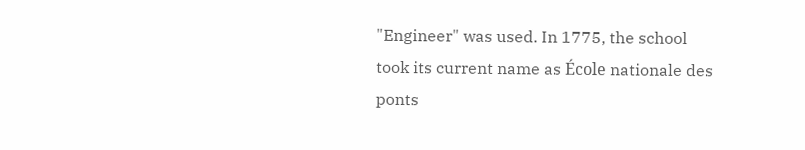"Engineer" was used. In 1775, the school took its current name as École nationale des ponts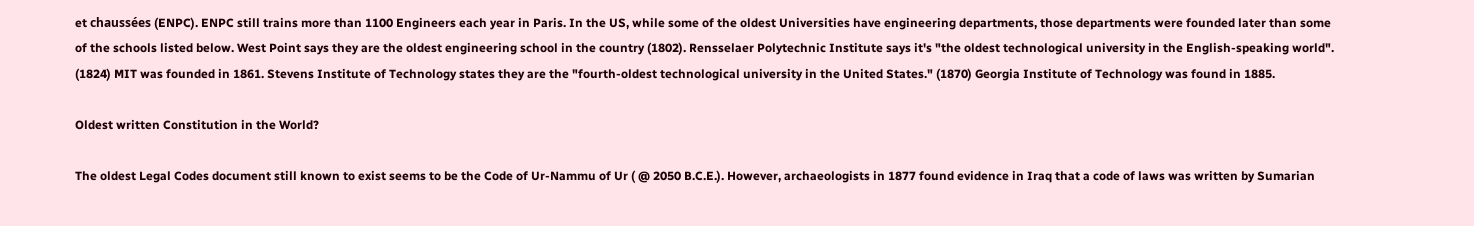et chaussées (ENPC). ENPC still trains more than 1100 Engineers each year in Paris. In the US, while some of the oldest Universities have engineering departments, those departments were founded later than some of the schools listed below. West Point says they are the oldest engineering school in the country (1802). Rensselaer Polytechnic Institute says it's "the oldest technological university in the English-speaking world". (1824) MIT was founded in 1861. Stevens Institute of Technology states they are the "fourth-oldest technological university in the United States." (1870) Georgia Institute of Technology was found in 1885.

Oldest written Constitution in the World?

The oldest Legal Codes document still known to exist seems to be the Code of Ur-Nammu of Ur ( @ 2050 B.C.E.). However, archaeologists in 1877 found evidence in Iraq that a code of laws was written by Sumarian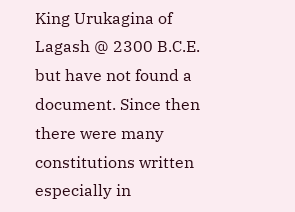King Urukagina of Lagash @ 2300 B.C.E. but have not found a document. Since then there were many constitutions written especially in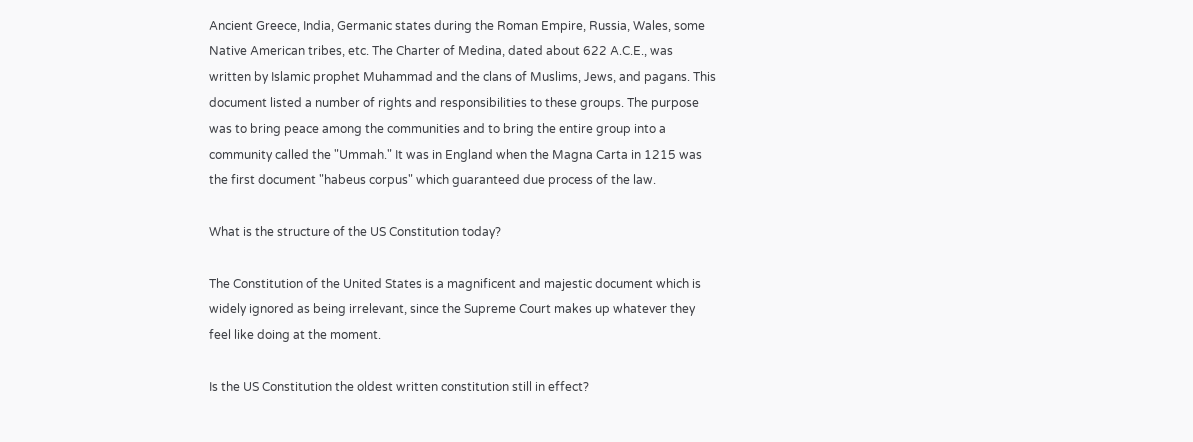Ancient Greece, India, Germanic states during the Roman Empire, Russia, Wales, some Native American tribes, etc. The Charter of Medina, dated about 622 A.C.E., was written by Islamic prophet Muhammad and the clans of Muslims, Jews, and pagans. This document listed a number of rights and responsibilities to these groups. The purpose was to bring peace among the communities and to bring the entire group into a community called the "Ummah." It was in England when the Magna Carta in 1215 was the first document "habeus corpus" which guaranteed due process of the law.

What is the structure of the US Constitution today?

The Constitution of the United States is a magnificent and majestic document which is widely ignored as being irrelevant, since the Supreme Court makes up whatever they feel like doing at the moment.

Is the US Constitution the oldest written constitution still in effect?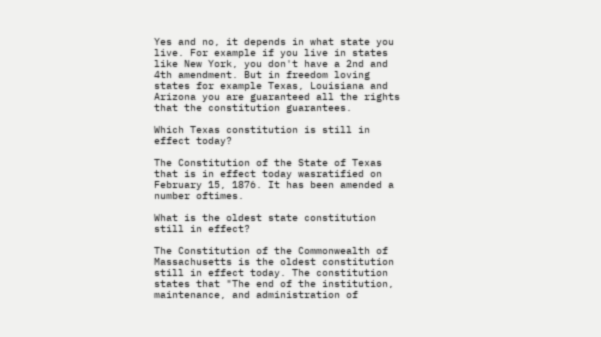Yes and no, it depends in what state you live. For example if you live in states like New York, you don't have a 2nd and 4th amendment. But in freedom loving states for example Texas, Louisiana and Arizona you are guaranteed all the rights that the constitution guarantees.

Which Texas constitution is still in effect today?

The Constitution of the State of Texas that is in effect today wasratified on February 15, 1876. It has been amended a number oftimes.

What is the oldest state constitution still in effect?

The Constitution of the Commonwealth of Massachusetts is the oldest constitution still in effect today. The constitution states that "The end of the institution, maintenance, and administration of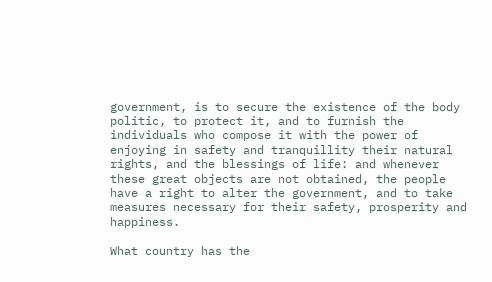government, is to secure the existence of the body politic, to protect it, and to furnish the individuals who compose it with the power of enjoying in safety and tranquillity their natural rights, and the blessings of life: and whenever these great objects are not obtained, the people have a right to alter the government, and to take measures necessary for their safety, prosperity and happiness.

What country has the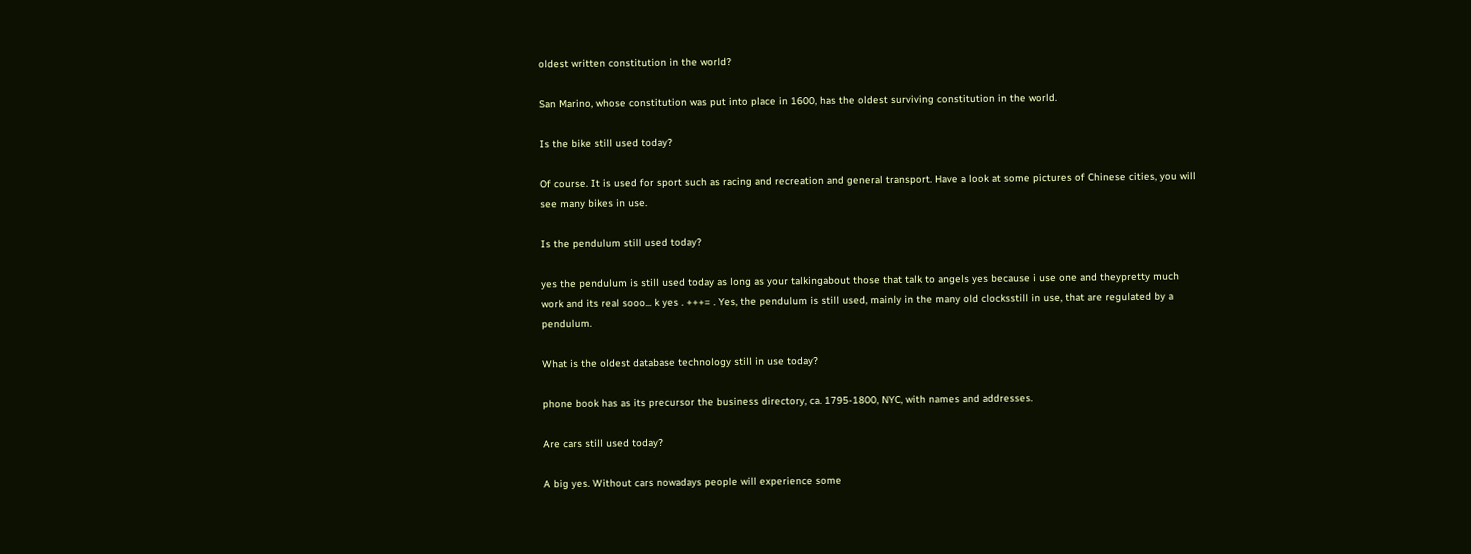oldest written constitution in the world?

San Marino, whose constitution was put into place in 1600, has the oldest surviving constitution in the world.

Is the bike still used today?

Of course. It is used for sport such as racing and recreation and general transport. Have a look at some pictures of Chinese cities, you will see many bikes in use.

Is the pendulum still used today?

yes the pendulum is still used today as long as your talkingabout those that talk to angels yes because i use one and theypretty much work and its real sooo... k yes . +++= . Yes, the pendulum is still used, mainly in the many old clocksstill in use, that are regulated by a pendulum.

What is the oldest database technology still in use today?

phone book has as its precursor the business directory, ca. 1795-1800, NYC, with names and addresses.

Are cars still used today?

A big yes. Without cars nowadays people will experience some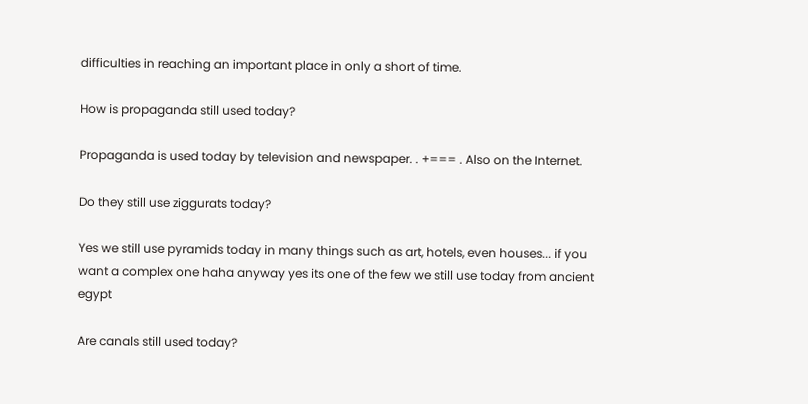difficulties in reaching an important place in only a short of time.

How is propaganda still used today?

Propaganda is used today by television and newspaper. . +=== . Also on the Internet.

Do they still use ziggurats today?

Yes we still use pyramids today in many things such as art, hotels, even houses... if you want a complex one haha anyway yes its one of the few we still use today from ancient egypt

Are canals still used today?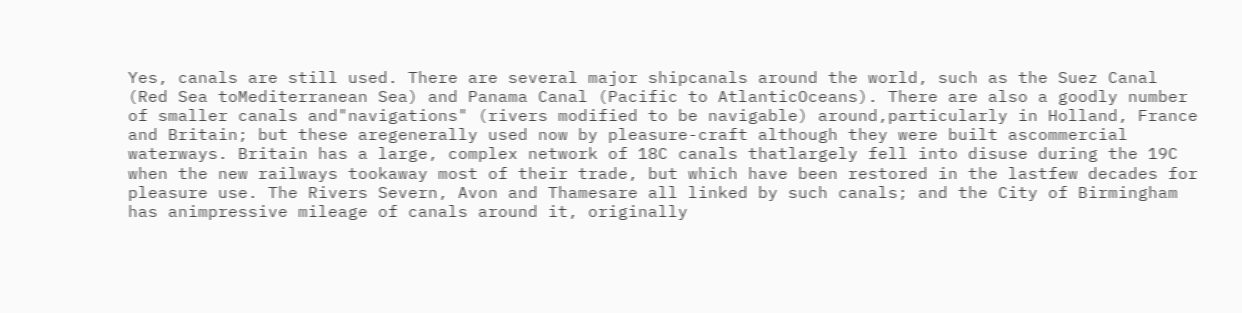Yes, canals are still used. There are several major shipcanals around the world, such as the Suez Canal (Red Sea toMediterranean Sea) and Panama Canal (Pacific to AtlanticOceans). There are also a goodly number of smaller canals and"navigations" (rivers modified to be navigable) around,particularly in Holland, France and Britain; but these aregenerally used now by pleasure-craft although they were built ascommercial waterways. Britain has a large, complex network of 18C canals thatlargely fell into disuse during the 19C when the new railways tookaway most of their trade, but which have been restored in the lastfew decades for pleasure use. The Rivers Severn, Avon and Thamesare all linked by such canals; and the City of Birmingham has animpressive mileage of canals around it, originally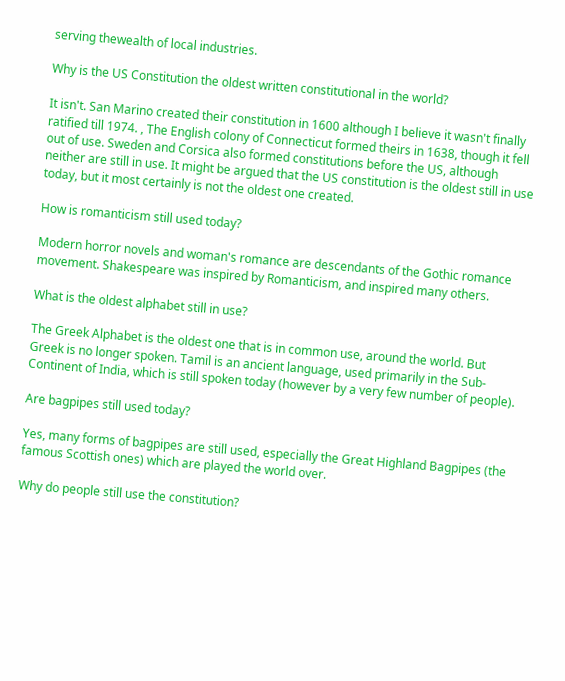serving thewealth of local industries.

Why is the US Constitution the oldest written constitutional in the world?

It isn't. San Marino created their constitution in 1600 although I believe it wasn't finally ratified till 1974. , The English colony of Connecticut formed theirs in 1638, though it fell out of use. Sweden and Corsica also formed constitutions before the US, although neither are still in use. It might be argued that the US constitution is the oldest still in use today, but it most certainly is not the oldest one created.

How is romanticism still used today?

Modern horror novels and woman's romance are descendants of the Gothic romance movement. Shakespeare was inspired by Romanticism, and inspired many others.

What is the oldest alphabet still in use?

The Greek Alphabet is the oldest one that is in common use, around the world. But Greek is no longer spoken. Tamil is an ancient language, used primarily in the Sub-Continent of India, which is still spoken today (however by a very few number of people).

Are bagpipes still used today?

Yes, many forms of bagpipes are still used, especially the Great Highland Bagpipes (the famous Scottish ones) which are played the world over.

Why do people still use the constitution?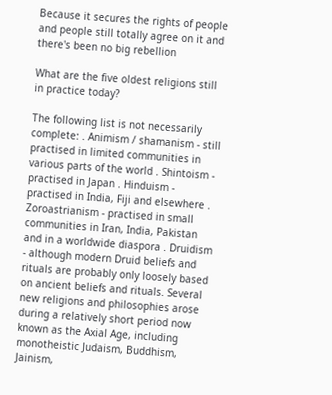Because it secures the rights of people and people still totally agree on it and there's been no big rebellion

What are the five oldest religions still in practice today?

The following list is not necessarily complete: . Animism / shamanism - still practised in limited communities in various parts of the world . Shintoism - practised in Japan . Hinduism - practised in India, Fiji and elsewhere . Zoroastrianism - practised in small communities in Iran, India, Pakistan and in a worldwide diaspora . Druidism - although modern Druid beliefs and rituals are probably only loosely based on ancient beliefs and rituals. Several new religions and philosophies arose during a relatively short period now known as the Axial Age, including monotheistic Judaism, Buddhism, Jainism,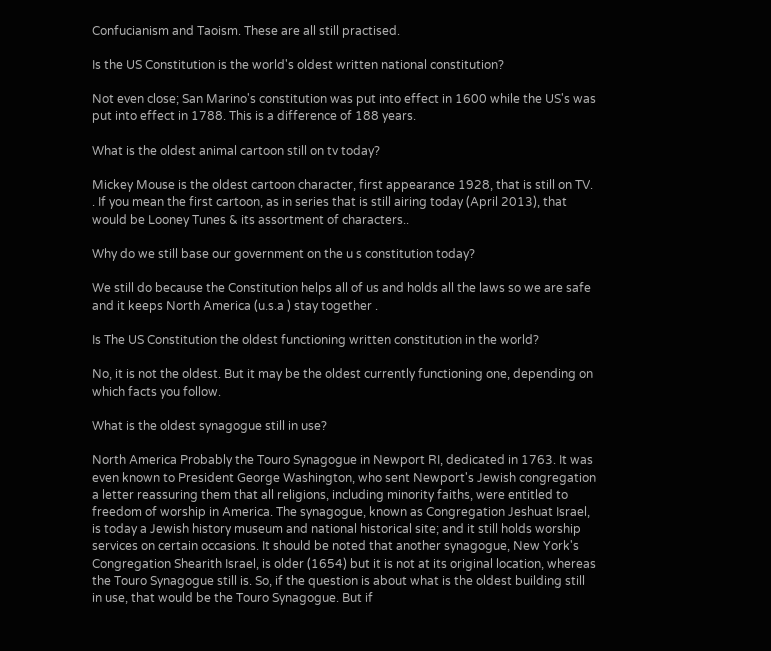Confucianism and Taoism. These are all still practised.

Is the US Constitution is the world's oldest written national constitution?

Not even close; San Marino's constitution was put into effect in 1600 while the US's was put into effect in 1788. This is a difference of 188 years.

What is the oldest animal cartoon still on tv today?

Mickey Mouse is the oldest cartoon character, first appearance 1928, that is still on TV. . If you mean the first cartoon, as in series that is still airing today (April 2013), that would be Looney Tunes & its assortment of characters..

Why do we still base our government on the u s constitution today?

We still do because the Constitution helps all of us and holds all the laws so we are safe and it keeps North America (u.s.a ) stay together .

Is The US Constitution the oldest functioning written constitution in the world?

No, it is not the oldest. But it may be the oldest currently functioning one, depending on which facts you follow.

What is the oldest synagogue still in use?

North America Probably the Touro Synagogue in Newport RI, dedicated in 1763. It was even known to President George Washington, who sent Newport's Jewish congregation a letter reassuring them that all religions, including minority faiths, were entitled to freedom of worship in America. The synagogue, known as Congregation Jeshuat Israel, is today a Jewish history museum and national historical site; and it still holds worship services on certain occasions. It should be noted that another synagogue, New York's Congregation Shearith Israel, is older (1654) but it is not at its original location, whereas the Touro Synagogue still is. So, if the question is about what is the oldest building still in use, that would be the Touro Synagogue. But if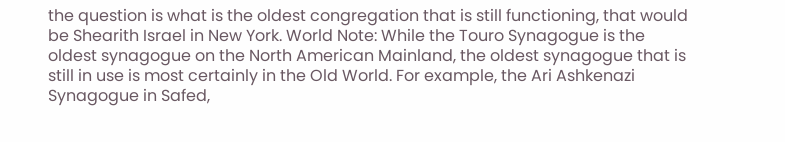the question is what is the oldest congregation that is still functioning, that would be Shearith Israel in New York. World Note: While the Touro Synagogue is the oldest synagogue on the North American Mainland, the oldest synagogue that is still in use is most certainly in the Old World. For example, the Ari Ashkenazi Synagogue in Safed,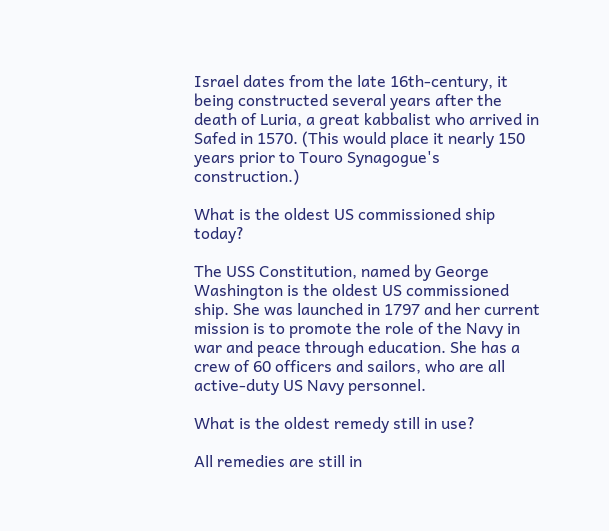Israel dates from the late 16th-century, it being constructed several years after the death of Luria, a great kabbalist who arrived in Safed in 1570. (This would place it nearly 150 years prior to Touro Synagogue's construction.)

What is the oldest US commissioned ship today?

The USS Constitution, named by George Washington is the oldest US commissioned ship. She was launched in 1797 and her current mission is to promote the role of the Navy in war and peace through education. She has a crew of 60 officers and sailors, who are all active-duty US Navy personnel.

What is the oldest remedy still in use?

All remedies are still in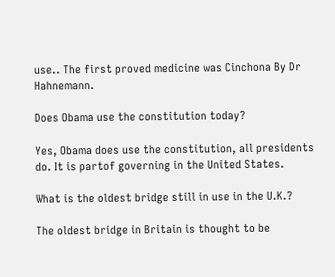use.. The first proved medicine was Cinchona By Dr Hahnemann.

Does Obama use the constitution today?

Yes, Obama does use the constitution, all presidents do. It is partof governing in the United States.

What is the oldest bridge still in use in the U.K.?

The oldest bridge in Britain is thought to be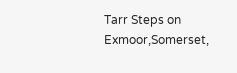Tarr Steps on Exmoor,Somerset,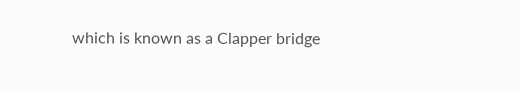which is known as a Clapper bridge